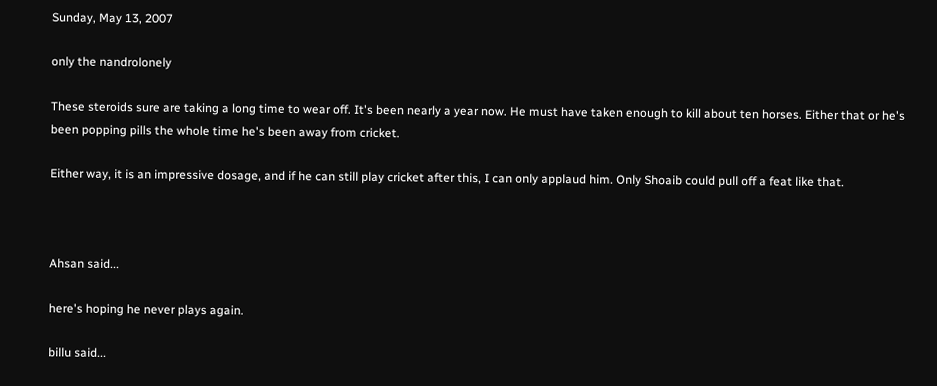Sunday, May 13, 2007

only the nandrolonely

These steroids sure are taking a long time to wear off. It's been nearly a year now. He must have taken enough to kill about ten horses. Either that or he's been popping pills the whole time he's been away from cricket.

Either way, it is an impressive dosage, and if he can still play cricket after this, I can only applaud him. Only Shoaib could pull off a feat like that.



Ahsan said...

here's hoping he never plays again.

billu said...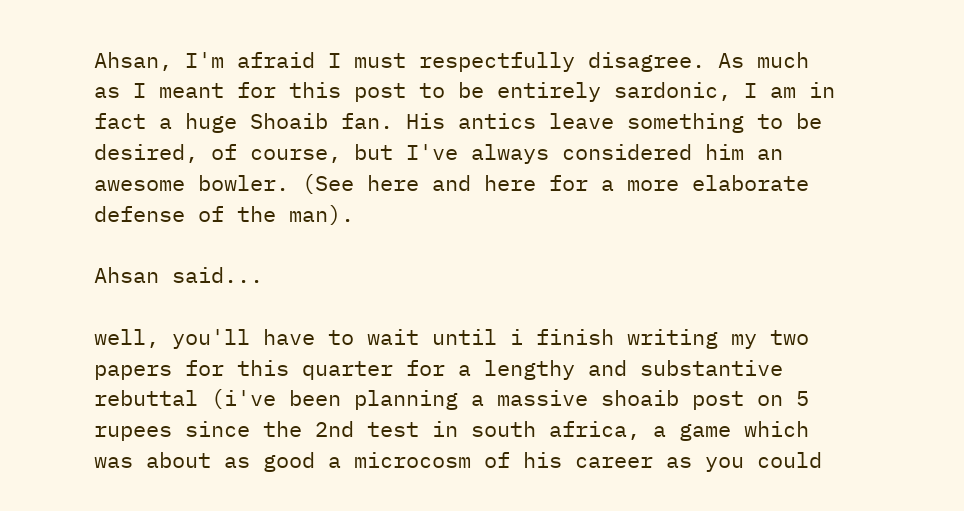Ahsan, I'm afraid I must respectfully disagree. As much as I meant for this post to be entirely sardonic, I am in fact a huge Shoaib fan. His antics leave something to be desired, of course, but I've always considered him an awesome bowler. (See here and here for a more elaborate defense of the man).

Ahsan said...

well, you'll have to wait until i finish writing my two papers for this quarter for a lengthy and substantive rebuttal (i've been planning a massive shoaib post on 5 rupees since the 2nd test in south africa, a game which was about as good a microcosm of his career as you could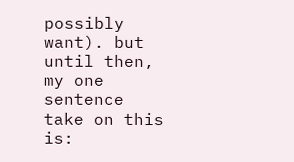possibly want). but until then, my one sentence take on this is: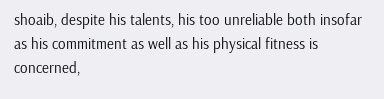shoaib, despite his talents, his too unreliable both insofar as his commitment as well as his physical fitness is concerned,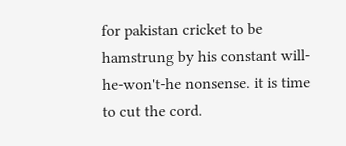for pakistan cricket to be hamstrung by his constant will-he-won't-he nonsense. it is time to cut the cord.